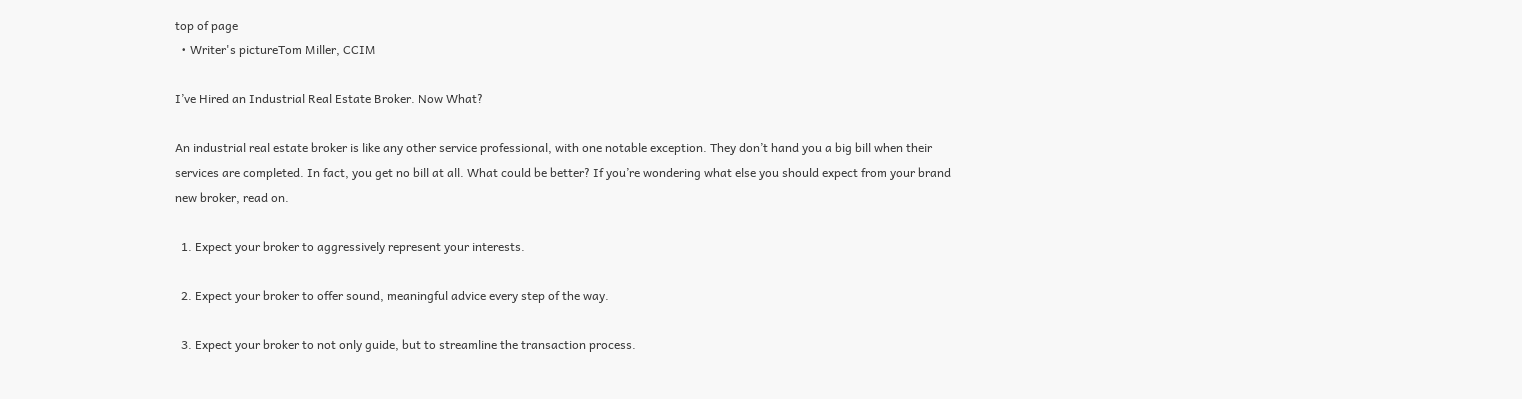top of page
  • Writer's pictureTom Miller, CCIM

I’ve Hired an Industrial Real Estate Broker. Now What?

An industrial real estate broker is like any other service professional, with one notable exception. They don’t hand you a big bill when their services are completed. In fact, you get no bill at all. What could be better? If you’re wondering what else you should expect from your brand new broker, read on.

  1. Expect your broker to aggressively represent your interests.

  2. Expect your broker to offer sound, meaningful advice every step of the way.

  3. Expect your broker to not only guide, but to streamline the transaction process.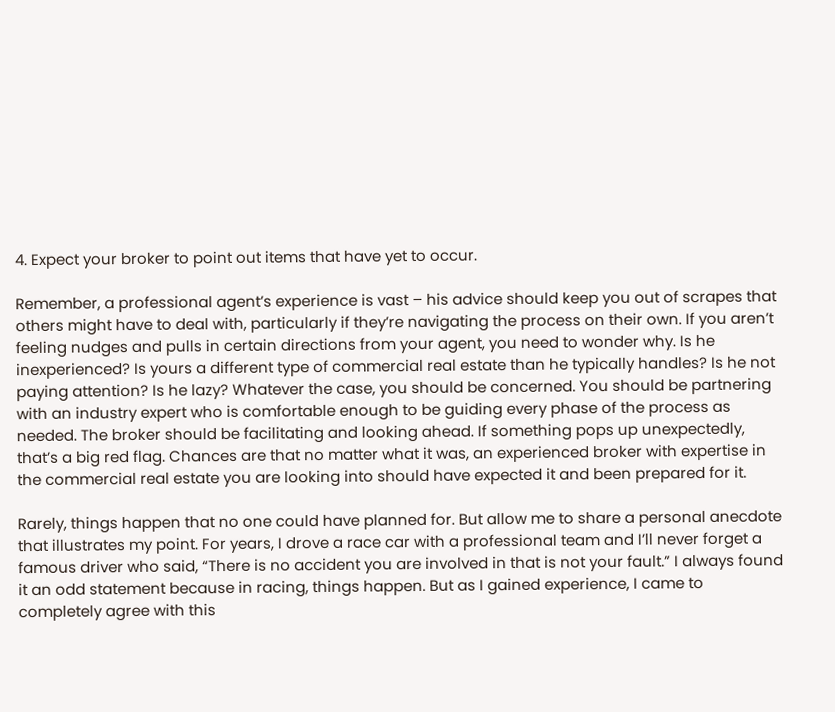4. Expect your broker to point out items that have yet to occur.

Remember, a professional agent’s experience is vast – his advice should keep you out of scrapes that others might have to deal with, particularly if they’re navigating the process on their own. If you aren’t feeling nudges and pulls in certain directions from your agent, you need to wonder why. Is he inexperienced? Is yours a different type of commercial real estate than he typically handles? Is he not paying attention? Is he lazy? Whatever the case, you should be concerned. You should be partnering with an industry expert who is comfortable enough to be guiding every phase of the process as needed. The broker should be facilitating and looking ahead. If something pops up unexpectedly, that’s a big red flag. Chances are that no matter what it was, an experienced broker with expertise in the commercial real estate you are looking into should have expected it and been prepared for it.

Rarely, things happen that no one could have planned for. But allow me to share a personal anecdote that illustrates my point. For years, I drove a race car with a professional team and I’ll never forget a famous driver who said, “There is no accident you are involved in that is not your fault.” I always found it an odd statement because in racing, things happen. But as I gained experience, I came to completely agree with this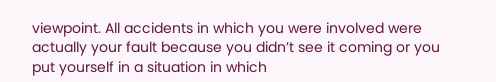viewpoint. All accidents in which you were involved were actually your fault because you didn’t see it coming or you put yourself in a situation in which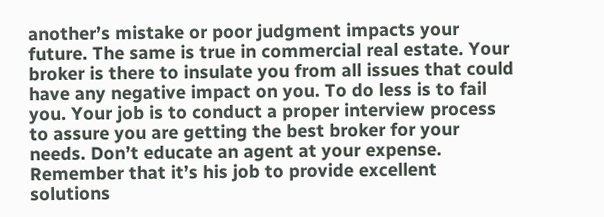another’s mistake or poor judgment impacts your future. The same is true in commercial real estate. Your broker is there to insulate you from all issues that could have any negative impact on you. To do less is to fail you. Your job is to conduct a proper interview process to assure you are getting the best broker for your needs. Don’t educate an agent at your expense. Remember that it’s his job to provide excellent solutions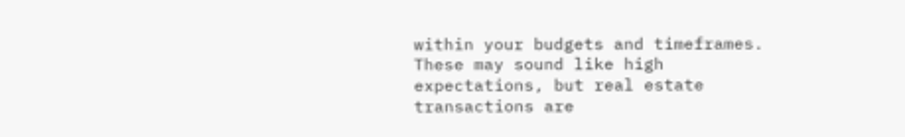within your budgets and timeframes. These may sound like high expectations, but real estate transactions are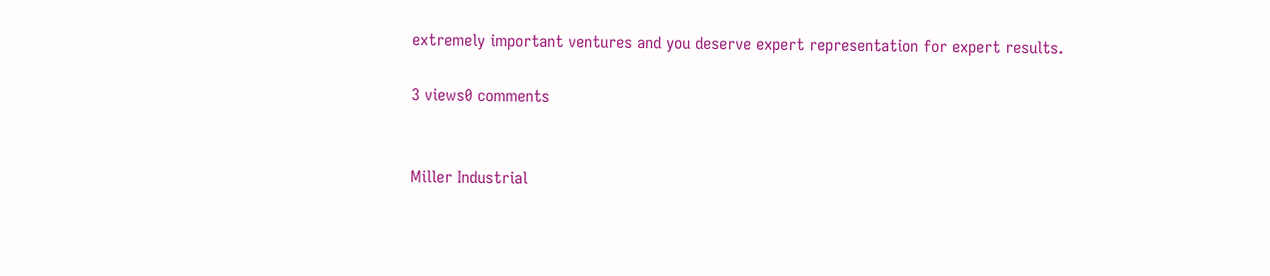extremely important ventures and you deserve expert representation for expert results.

3 views0 comments


Miller Industrial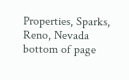Properties, Sparks, Reno, Nevada
bottom of page